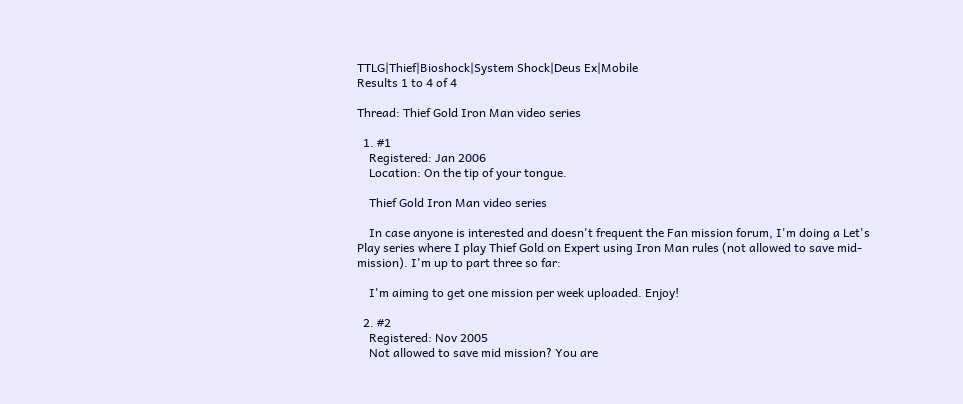TTLG|Thief|Bioshock|System Shock|Deus Ex|Mobile
Results 1 to 4 of 4

Thread: Thief Gold Iron Man video series

  1. #1
    Registered: Jan 2006
    Location: On the tip of your tongue.

    Thief Gold Iron Man video series

    In case anyone is interested and doesn't frequent the Fan mission forum, I'm doing a Let's Play series where I play Thief Gold on Expert using Iron Man rules (not allowed to save mid-mission). I'm up to part three so far:

    I'm aiming to get one mission per week uploaded. Enjoy!

  2. #2
    Registered: Nov 2005
    Not allowed to save mid mission? You are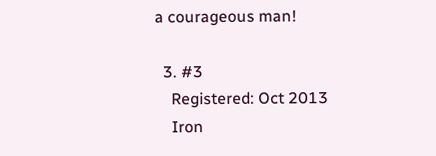a courageous man!

  3. #3
    Registered: Oct 2013
    Iron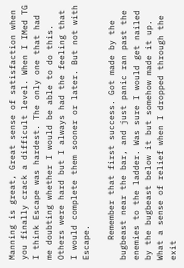Manning is great, Great sense of satisfaction when you finally crack a difficult level. When I IMed TG I think Escape was hardest. The only one that had me doubting whether I would be able to do this. Others were hard but I always had the feeling that I would complete them sooner or later. But not with Escape.

    Remember that first success. Got made by the bugbeast near the bar, and just panic ran past the enemies to the ladder. Was sure I would get nailed by the bugbeast below it but somehow made it up. What a sense of relief when I dropped through the exit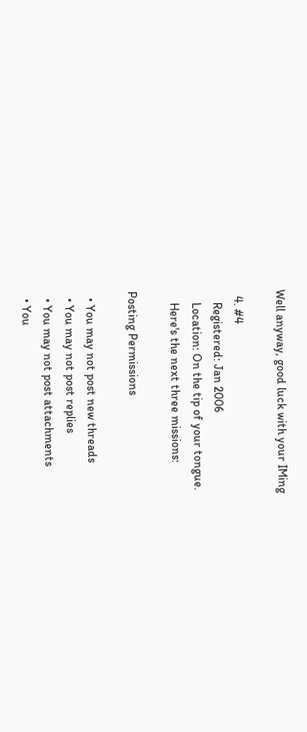Well anyway, good luck with your IMing

  4. #4
    Registered: Jan 2006
    Location: On the tip of your tongue.
    Here's the next three missions:

Posting Permissions

  • You may not post new threads
  • You may not post replies
  • You may not post attachments
  • You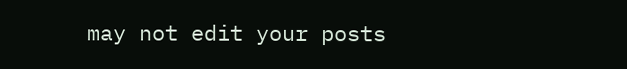may not edit your posts